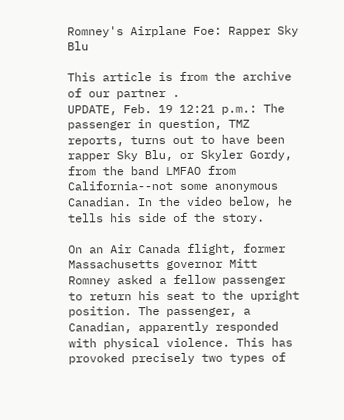Romney's Airplane Foe: Rapper Sky Blu

This article is from the archive of our partner .
UPDATE, Feb. 19 12:21 p.m.: The passenger in question, TMZ reports, turns out to have been rapper Sky Blu, or Skyler Gordy, from the band LMFAO from California--not some anonymous Canadian. In the video below, he tells his side of the story.

On an Air Canada flight, former Massachusetts governor Mitt Romney asked a fellow passenger to return his seat to the upright position. The passenger, a Canadian, apparently responded with physical violence. This has provoked precisely two types of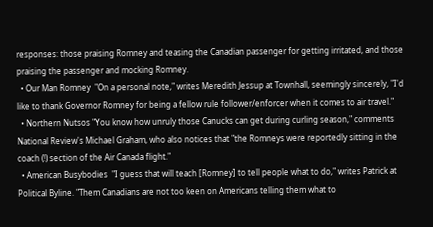responses: those praising Romney and teasing the Canadian passenger for getting irritated, and those praising the passenger and mocking Romney.
  • Our Man Romney  "On a personal note," writes Meredith Jessup at Townhall, seemingly sincerely, "I'd like to thank Governor Romney for being a fellow rule follower/enforcer when it comes to air travel."
  • Northern Nutsos "You know how unruly those Canucks can get during curling season," comments National Review's Michael Graham, who also notices that "the Romneys were reportedly sitting in the coach (!) section of the Air Canada flight."
  • American Busybodies  "I guess that will teach [Romney] to tell people what to do," writes Patrick at Political Byline. "Them Canadians are not too keen on Americans telling them what to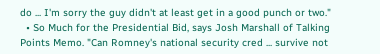do ... I'm sorry the guy didn't at least get in a good punch or two."
  • So Much for the Presidential Bid, says Josh Marshall of Talking Points Memo. "Can Romney's national security cred ... survive not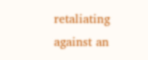retaliating against an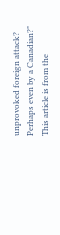unprovoked foreign attack? Perhaps even by a Canadian?"
This article is from the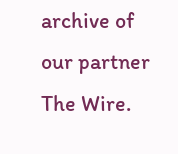archive of our partner The Wire.